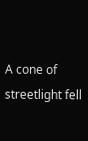A cone of streetlight fell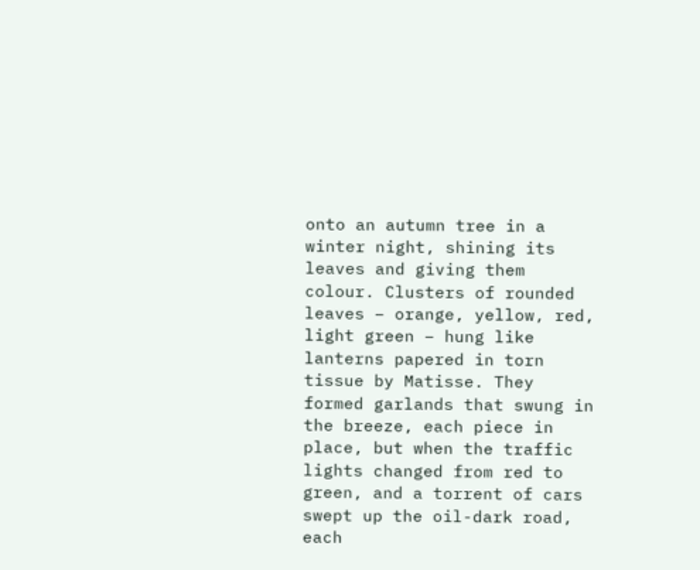onto an autumn tree in a winter night, shining its leaves and giving them colour. Clusters of rounded leaves – orange, yellow, red, light green – hung like lanterns papered in torn tissue by Matisse. They formed garlands that swung in the breeze, each piece in place, but when the traffic lights changed from red to green, and a torrent of cars swept up the oil-dark road, each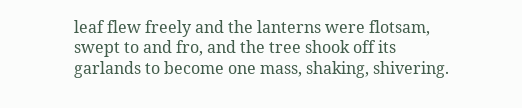leaf flew freely and the lanterns were flotsam, swept to and fro, and the tree shook off its garlands to become one mass, shaking, shivering.